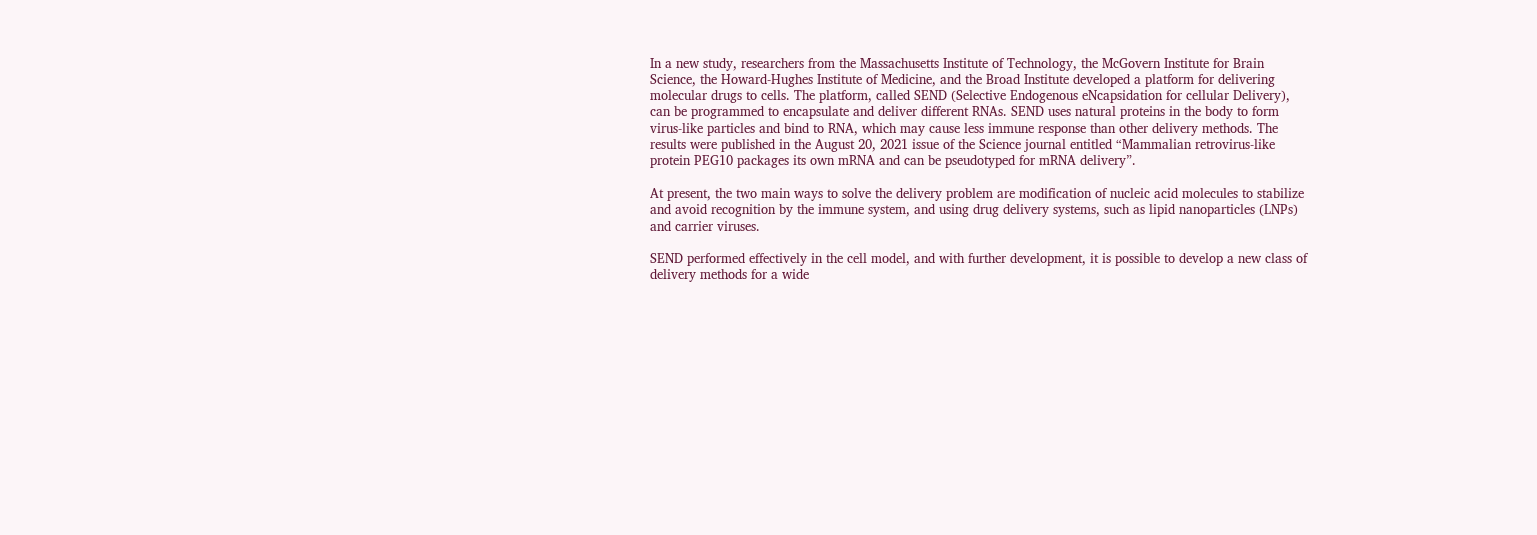In a new study, researchers from the Massachusetts Institute of Technology, the McGovern Institute for Brain Science, the Howard-Hughes Institute of Medicine, and the Broad Institute developed a platform for delivering molecular drugs to cells. The platform, called SEND (Selective Endogenous eNcapsidation for cellular Delivery), can be programmed to encapsulate and deliver different RNAs. SEND uses natural proteins in the body to form virus-like particles and bind to RNA, which may cause less immune response than other delivery methods. The results were published in the August 20, 2021 issue of the Science journal entitled “Mammalian retrovirus-like protein PEG10 packages its own mRNA and can be pseudotyped for mRNA delivery”.

At present, the two main ways to solve the delivery problem are modification of nucleic acid molecules to stabilize and avoid recognition by the immune system, and using drug delivery systems, such as lipid nanoparticles (LNPs) and carrier viruses.

SEND performed effectively in the cell model, and with further development, it is possible to develop a new class of delivery methods for a wide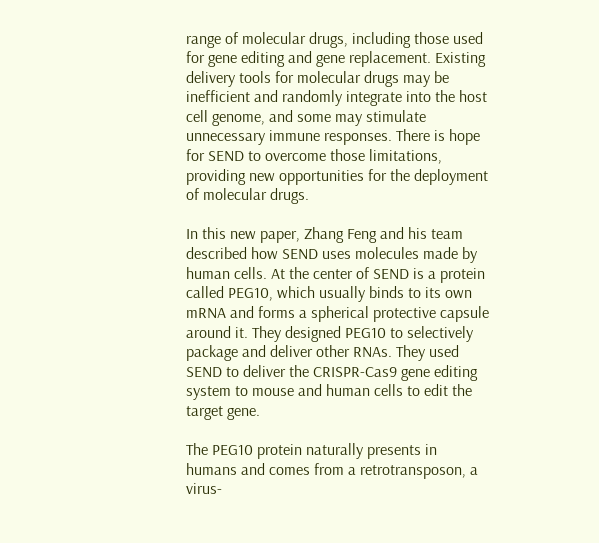range of molecular drugs, including those used for gene editing and gene replacement. Existing delivery tools for molecular drugs may be inefficient and randomly integrate into the host cell genome, and some may stimulate unnecessary immune responses. There is hope for SEND to overcome those limitations, providing new opportunities for the deployment of molecular drugs.

In this new paper, Zhang Feng and his team described how SEND uses molecules made by human cells. At the center of SEND is a protein called PEG10, which usually binds to its own mRNA and forms a spherical protective capsule around it. They designed PEG10 to selectively package and deliver other RNAs. They used SEND to deliver the CRISPR-Cas9 gene editing system to mouse and human cells to edit the target gene.

The PEG10 protein naturally presents in humans and comes from a retrotransposon, a virus-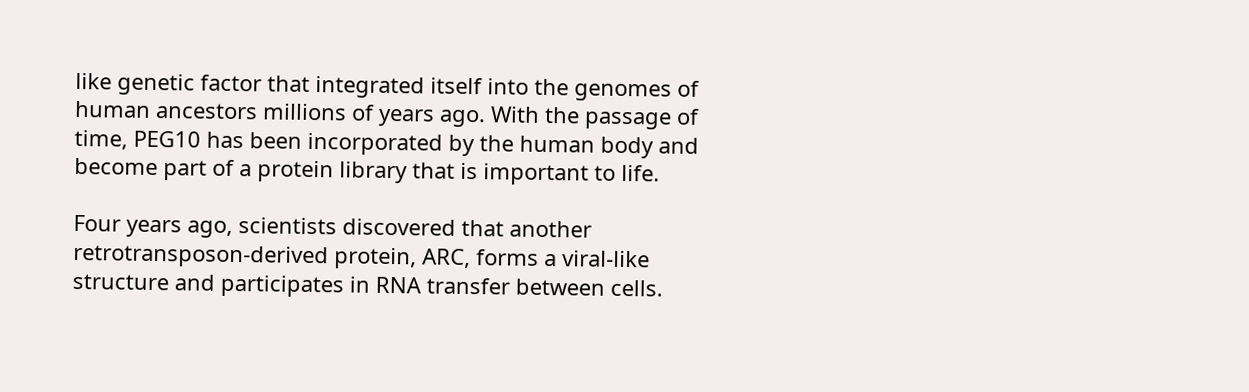like genetic factor that integrated itself into the genomes of human ancestors millions of years ago. With the passage of time, PEG10 has been incorporated by the human body and become part of a protein library that is important to life.

Four years ago, scientists discovered that another retrotransposon-derived protein, ARC, forms a viral-like structure and participates in RNA transfer between cells.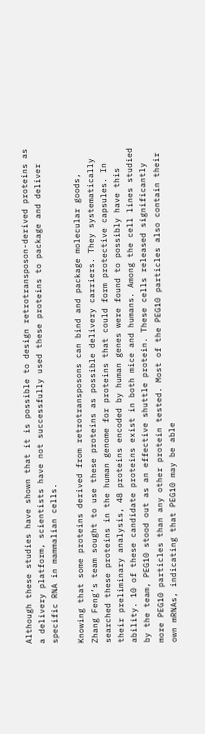Although these studies have shown that it is possible to design retrotransposon-derived proteins as a delivery platform, scientists have not successfully used these proteins to package and deliver specific RNA in mammalian cells.

Knowing that some proteins derived from retrotransposons can bind and package molecular goods, Zhang Feng’s team sought to use these proteins as possible delivery carriers. They systematically searched these proteins in the human genome for proteins that could form protective capsules. In their preliminary analysis, 48 proteins encoded by human genes were found to possibly have this ability. 10 of these candidate proteins exist in both mice and humans. Among the cell lines studied by the team, PEG10 stood out as an effective shuttle protein. These cells released significantly more PEG10 particles than any other protein tested. Most of the PEG10 particles also contain their own mRNAs, indicating that PEG10 may be able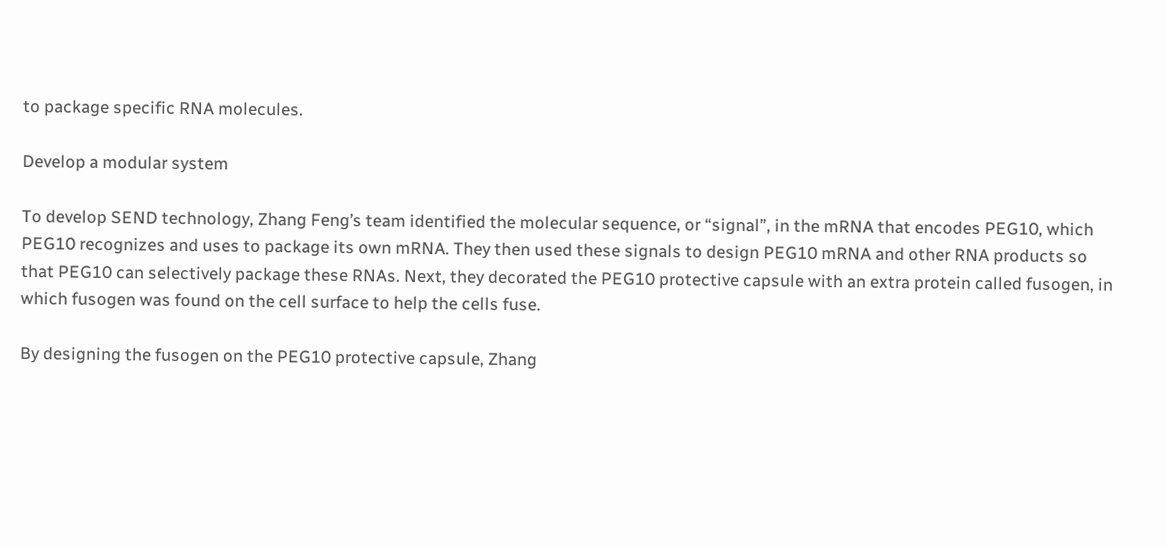to package specific RNA molecules.

Develop a modular system

To develop SEND technology, Zhang Feng’s team identified the molecular sequence, or “signal”, in the mRNA that encodes PEG10, which PEG10 recognizes and uses to package its own mRNA. They then used these signals to design PEG10 mRNA and other RNA products so that PEG10 can selectively package these RNAs. Next, they decorated the PEG10 protective capsule with an extra protein called fusogen, in which fusogen was found on the cell surface to help the cells fuse.

By designing the fusogen on the PEG10 protective capsule, Zhang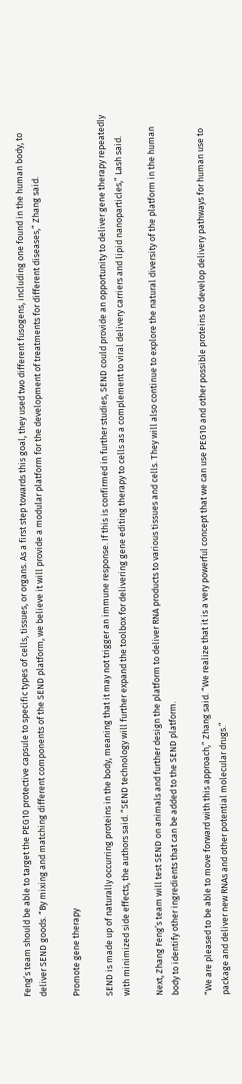Feng’s team should be able to target the PEG10 protective capsule to specific types of cells, tissues, or organs. As a first step towards this goal, they used two different fusogens, including one found in the human body, to deliver SEND goods. “By mixing and matching different components of the SEND platform, we believe it will provide a modular platform for the development of treatments for different diseases,” Zhang said.

Promote gene therapy

SEND is made up of naturally occurring proteins in the body, meaning that it may not trigger an immune response. If this is confirmed in further studies, SEND could provide an opportunity to deliver gene therapy repeatedly with minimized side effects, the authors said. “SEND technology will further expand the toolbox for delivering gene editing therapy to cells as a complement to viral delivery carriers and lipid nanoparticles,” Lash said.

Next, Zhang Feng’s team will test SEND on animals and further design the platform to deliver RNA products to various tissues and cells. They will also continue to explore the natural diversity of the platform in the human body to identify other ingredients that can be added to the SEND platform.

“We are pleased to be able to move forward with this approach,” Zhang said. “We realize that it is a very powerful concept that we can use PEG10 and other possible proteins to develop delivery pathways for human use to package and deliver new RNAs and other potential molecular drugs.”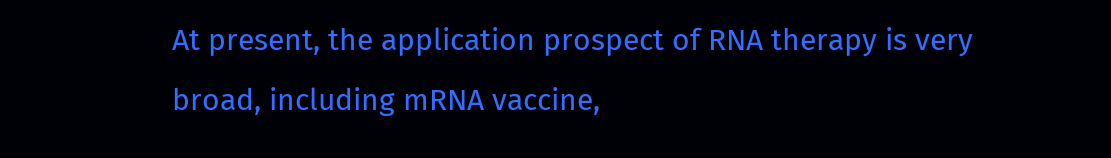At present, the application prospect of RNA therapy is very broad, including mRNA vaccine,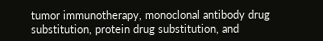tumor immunotherapy, monoclonal antibody drug substitution, protein drug substitution, and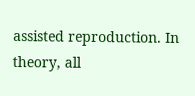assisted reproduction. In theory, all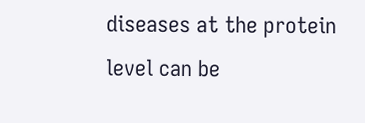diseases at the protein level can be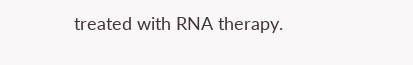treated with RNA therapy.